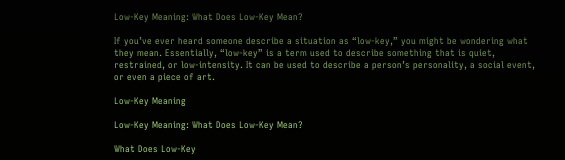Low-Key Meaning: What Does Low-Key Mean?

If you’ve ever heard someone describe a situation as “low-key,” you might be wondering what they mean. Essentially, “low-key” is a term used to describe something that is quiet, restrained, or low-intensity. It can be used to describe a person’s personality, a social event, or even a piece of art.

Low-Key Meaning

Low-Key Meaning: What Does Low-Key Mean?

What Does Low-Key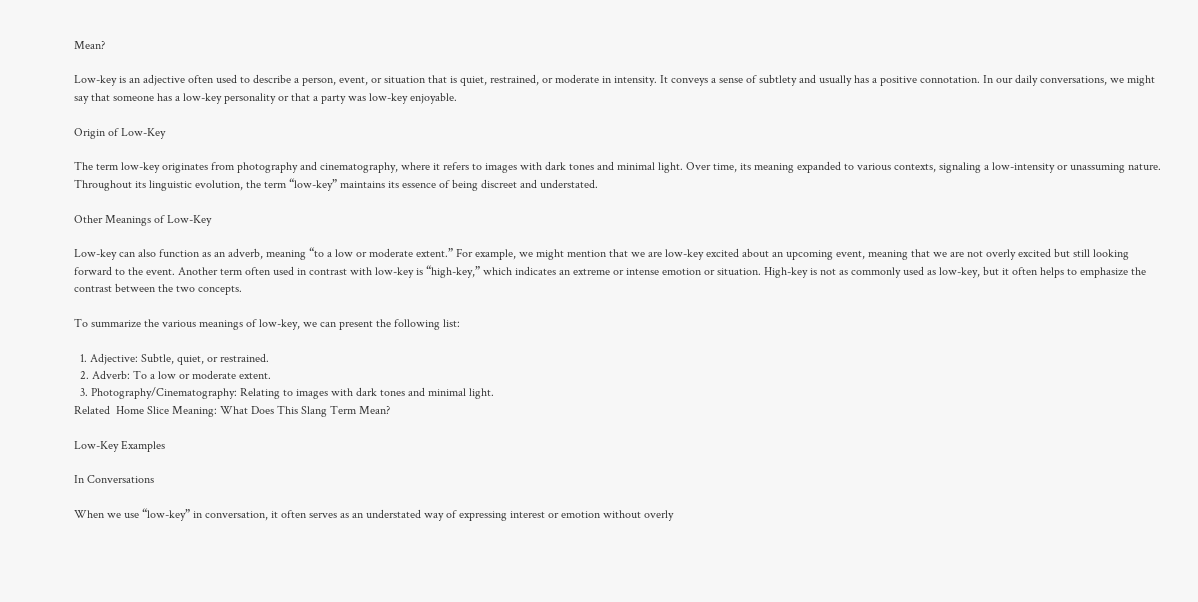Mean?

Low-key is an adjective often used to describe a person, event, or situation that is quiet, restrained, or moderate in intensity. It conveys a sense of subtlety and usually has a positive connotation. In our daily conversations, we might say that someone has a low-key personality or that a party was low-key enjoyable.

Origin of Low-Key

The term low-key originates from photography and cinematography, where it refers to images with dark tones and minimal light. Over time, its meaning expanded to various contexts, signaling a low-intensity or unassuming nature. Throughout its linguistic evolution, the term “low-key” maintains its essence of being discreet and understated.

Other Meanings of Low-Key

Low-key can also function as an adverb, meaning “to a low or moderate extent.” For example, we might mention that we are low-key excited about an upcoming event, meaning that we are not overly excited but still looking forward to the event. Another term often used in contrast with low-key is “high-key,” which indicates an extreme or intense emotion or situation. High-key is not as commonly used as low-key, but it often helps to emphasize the contrast between the two concepts.

To summarize the various meanings of low-key, we can present the following list:

  1. Adjective: Subtle, quiet, or restrained.
  2. Adverb: To a low or moderate extent.
  3. Photography/Cinematography: Relating to images with dark tones and minimal light.
Related  Home Slice Meaning: What Does This Slang Term Mean?

Low-Key Examples

In Conversations

When we use “low-key” in conversation, it often serves as an understated way of expressing interest or emotion without overly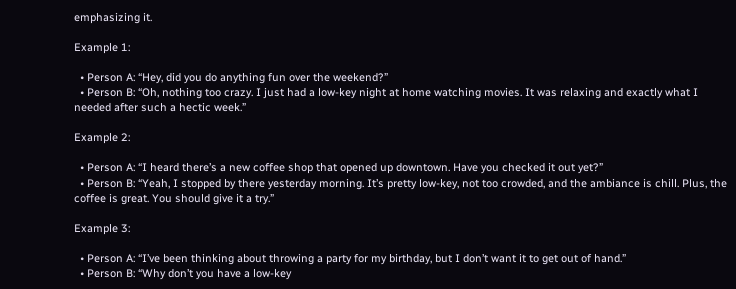emphasizing it.

Example 1:

  • Person A: “Hey, did you do anything fun over the weekend?”
  • Person B: “Oh, nothing too crazy. I just had a low-key night at home watching movies. It was relaxing and exactly what I needed after such a hectic week.”

Example 2:

  • Person A: “I heard there’s a new coffee shop that opened up downtown. Have you checked it out yet?”
  • Person B: “Yeah, I stopped by there yesterday morning. It’s pretty low-key, not too crowded, and the ambiance is chill. Plus, the coffee is great. You should give it a try.”

Example 3:

  • Person A: “I’ve been thinking about throwing a party for my birthday, but I don’t want it to get out of hand.”
  • Person B: “Why don’t you have a low-key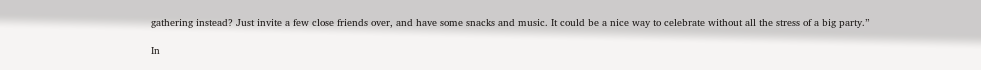gathering instead? Just invite a few close friends over, and have some snacks and music. It could be a nice way to celebrate without all the stress of a big party.”

In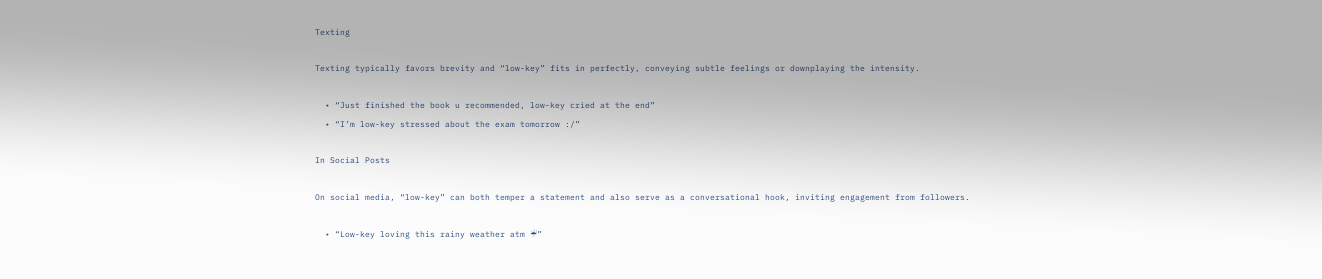Texting

Texting typically favors brevity and “low-key” fits in perfectly, conveying subtle feelings or downplaying the intensity.

  • “Just finished the book u recommended, low-key cried at the end”
  • “I’m low-key stressed about the exam tomorrow :/”

In Social Posts

On social media, “low-key” can both temper a statement and also serve as a conversational hook, inviting engagement from followers.

  • “Low-key loving this rainy weather atm ☔”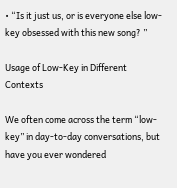• “Is it just us, or is everyone else low-key obsessed with this new song? ”

Usage of Low-Key in Different Contexts

We often come across the term “low-key” in day-to-day conversations, but have you ever wondered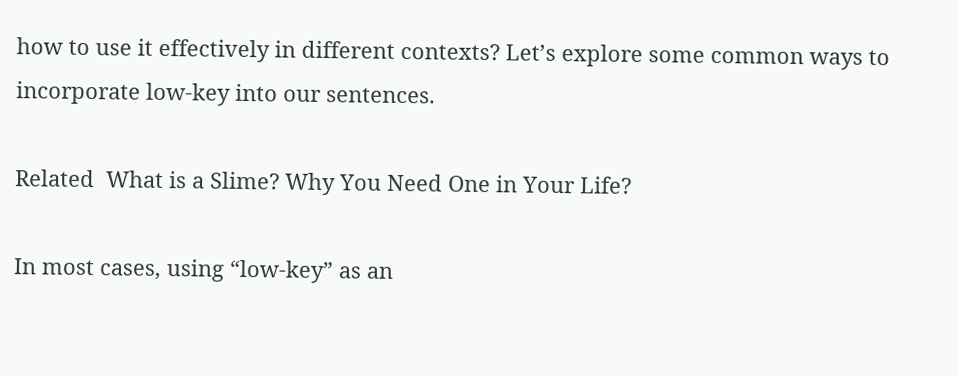how to use it effectively in different contexts? Let’s explore some common ways to incorporate low-key into our sentences.

Related  What is a Slime? Why You Need One in Your Life?

In most cases, using “low-key” as an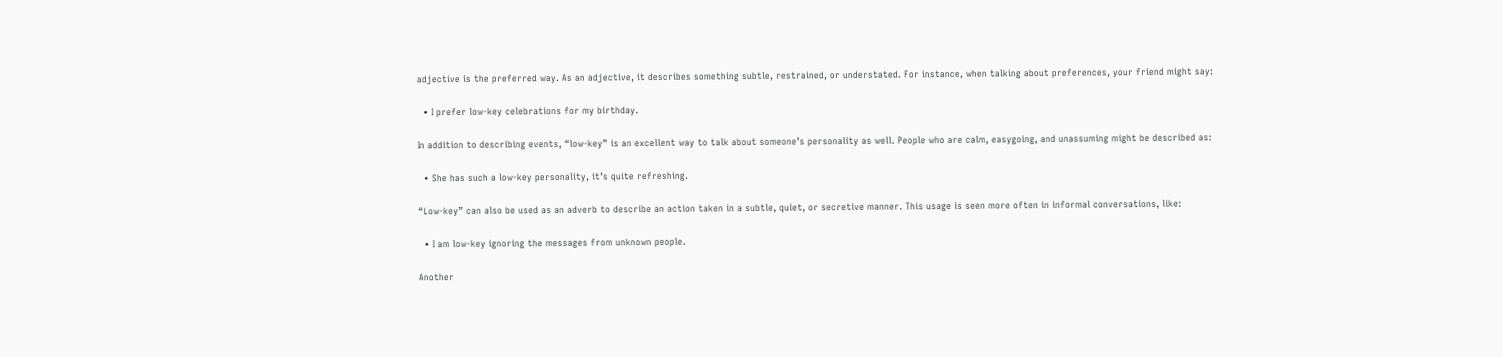adjective is the preferred way. As an adjective, it describes something subtle, restrained, or understated. For instance, when talking about preferences, your friend might say:

  • I prefer low-key celebrations for my birthday.

In addition to describing events, “low-key” is an excellent way to talk about someone’s personality as well. People who are calm, easygoing, and unassuming might be described as:

  • She has such a low-key personality, it’s quite refreshing.

“Low-key” can also be used as an adverb to describe an action taken in a subtle, quiet, or secretive manner. This usage is seen more often in informal conversations, like:

  • I am low-key ignoring the messages from unknown people.

Another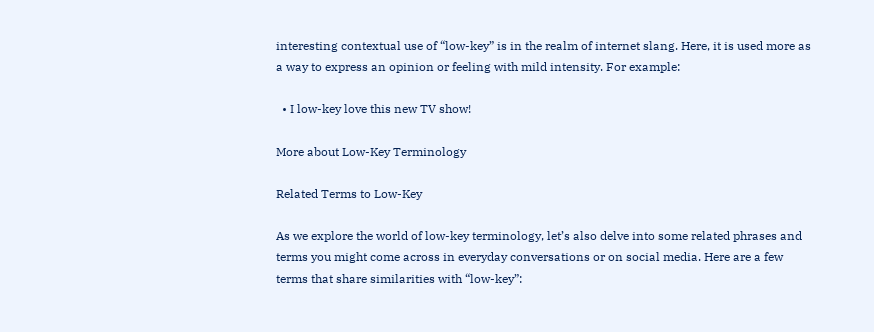interesting contextual use of “low-key” is in the realm of internet slang. Here, it is used more as a way to express an opinion or feeling with mild intensity. For example:

  • I low-key love this new TV show!

More about Low-Key Terminology

Related Terms to Low-Key

As we explore the world of low-key terminology, let’s also delve into some related phrases and terms you might come across in everyday conversations or on social media. Here are a few terms that share similarities with “low-key”: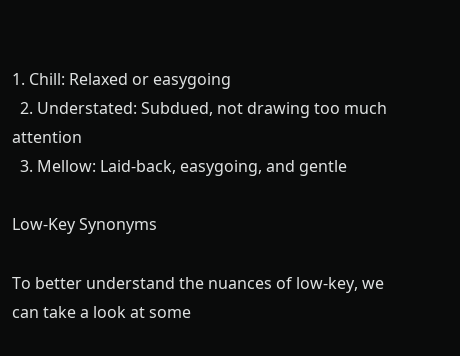1. Chill: Relaxed or easygoing
  2. Understated: Subdued, not drawing too much attention
  3. Mellow: Laid-back, easygoing, and gentle

Low-Key Synonyms

To better understand the nuances of low-key, we can take a look at some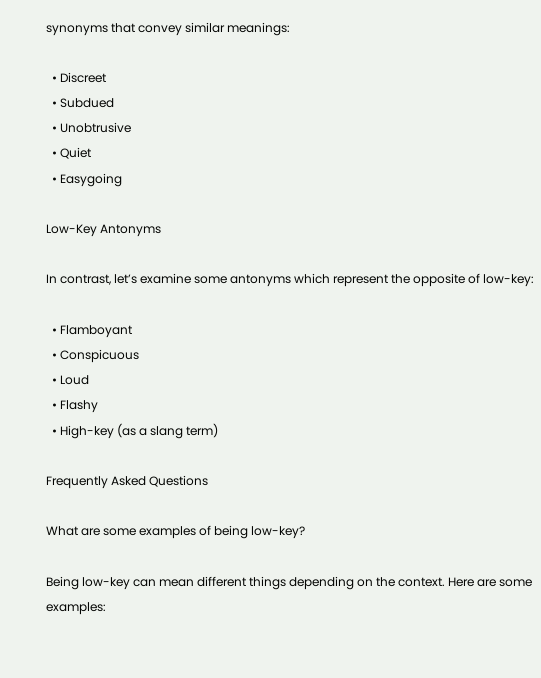synonyms that convey similar meanings:

  • Discreet
  • Subdued
  • Unobtrusive
  • Quiet
  • Easygoing

Low-Key Antonyms

In contrast, let’s examine some antonyms which represent the opposite of low-key:

  • Flamboyant
  • Conspicuous
  • Loud
  • Flashy
  • High-key (as a slang term)

Frequently Asked Questions

What are some examples of being low-key?

Being low-key can mean different things depending on the context. Here are some examples: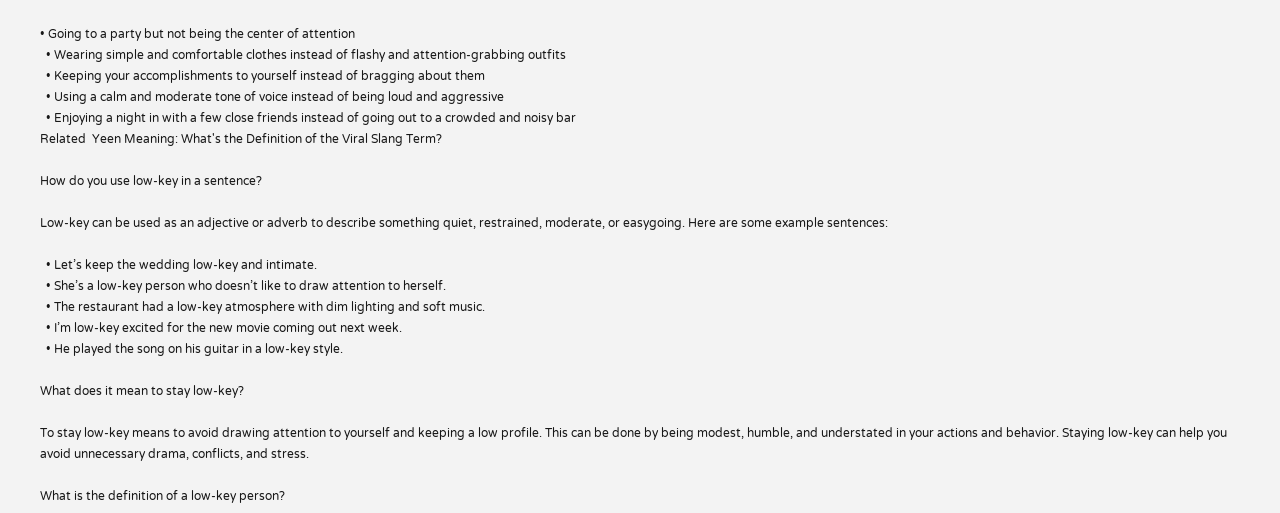• Going to a party but not being the center of attention
  • Wearing simple and comfortable clothes instead of flashy and attention-grabbing outfits
  • Keeping your accomplishments to yourself instead of bragging about them
  • Using a calm and moderate tone of voice instead of being loud and aggressive
  • Enjoying a night in with a few close friends instead of going out to a crowded and noisy bar
Related  Yeen Meaning: What's the Definition of the Viral Slang Term?

How do you use low-key in a sentence?

Low-key can be used as an adjective or adverb to describe something quiet, restrained, moderate, or easygoing. Here are some example sentences:

  • Let’s keep the wedding low-key and intimate.
  • She’s a low-key person who doesn’t like to draw attention to herself.
  • The restaurant had a low-key atmosphere with dim lighting and soft music.
  • I’m low-key excited for the new movie coming out next week.
  • He played the song on his guitar in a low-key style.

What does it mean to stay low-key?

To stay low-key means to avoid drawing attention to yourself and keeping a low profile. This can be done by being modest, humble, and understated in your actions and behavior. Staying low-key can help you avoid unnecessary drama, conflicts, and stress.

What is the definition of a low-key person?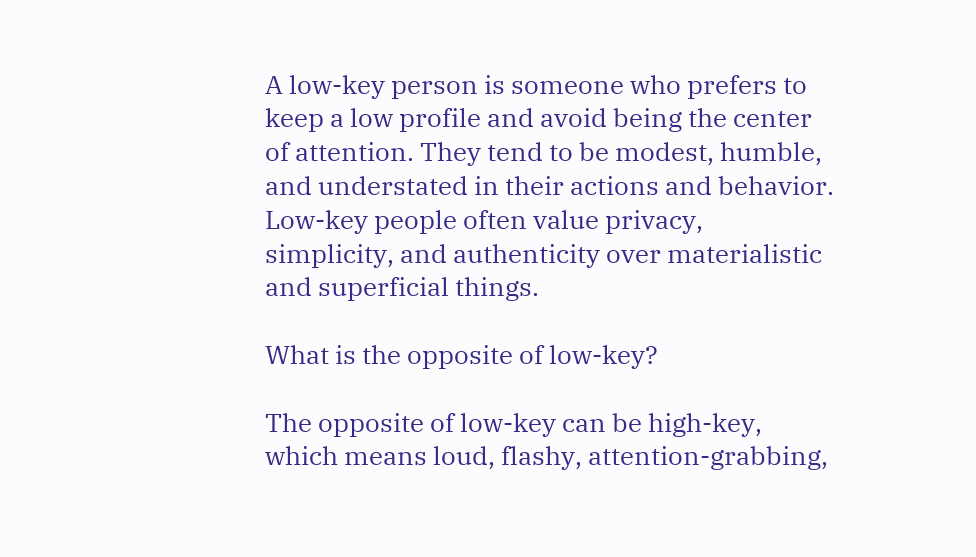A low-key person is someone who prefers to keep a low profile and avoid being the center of attention. They tend to be modest, humble, and understated in their actions and behavior. Low-key people often value privacy, simplicity, and authenticity over materialistic and superficial things.

What is the opposite of low-key?

The opposite of low-key can be high-key, which means loud, flashy, attention-grabbing,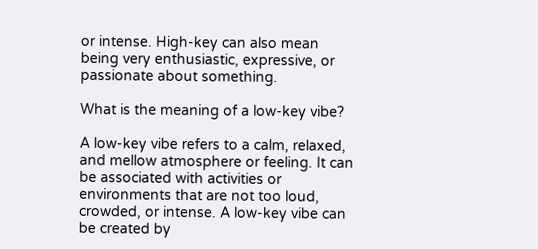or intense. High-key can also mean being very enthusiastic, expressive, or passionate about something.

What is the meaning of a low-key vibe?

A low-key vibe refers to a calm, relaxed, and mellow atmosphere or feeling. It can be associated with activities or environments that are not too loud, crowded, or intense. A low-key vibe can be created by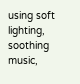using soft lighting, soothing music,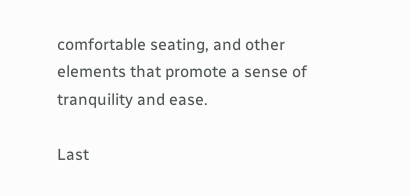comfortable seating, and other elements that promote a sense of tranquility and ease.

Last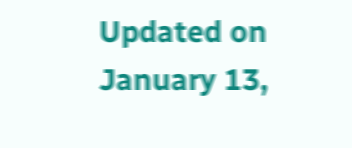Updated on January 13,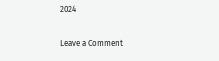2024

Leave a Comment